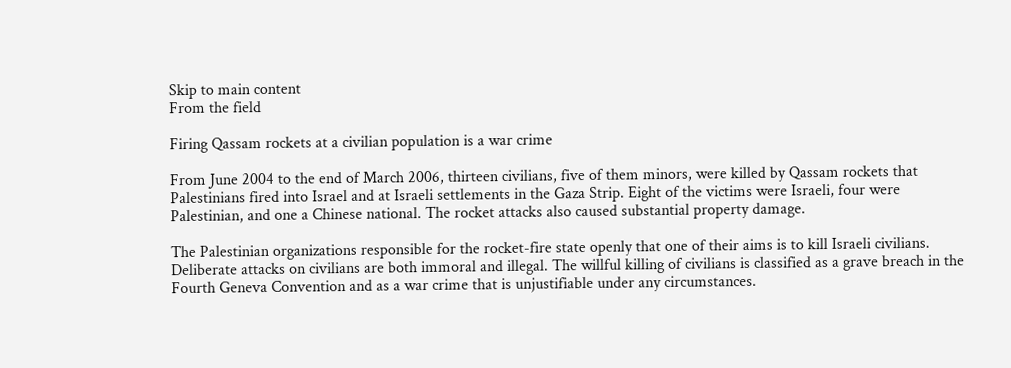Skip to main content
From the field

Firing Qassam rockets at a civilian population is a war crime

From June 2004 to the end of March 2006, thirteen civilians, five of them minors, were killed by Qassam rockets that Palestinians fired into Israel and at Israeli settlements in the Gaza Strip. Eight of the victims were Israeli, four were Palestinian, and one a Chinese national. The rocket attacks also caused substantial property damage.

The Palestinian organizations responsible for the rocket-fire state openly that one of their aims is to kill Israeli civilians. Deliberate attacks on civilians are both immoral and illegal. The willful killing of civilians is classified as a grave breach in the Fourth Geneva Convention and as a war crime that is unjustifiable under any circumstances.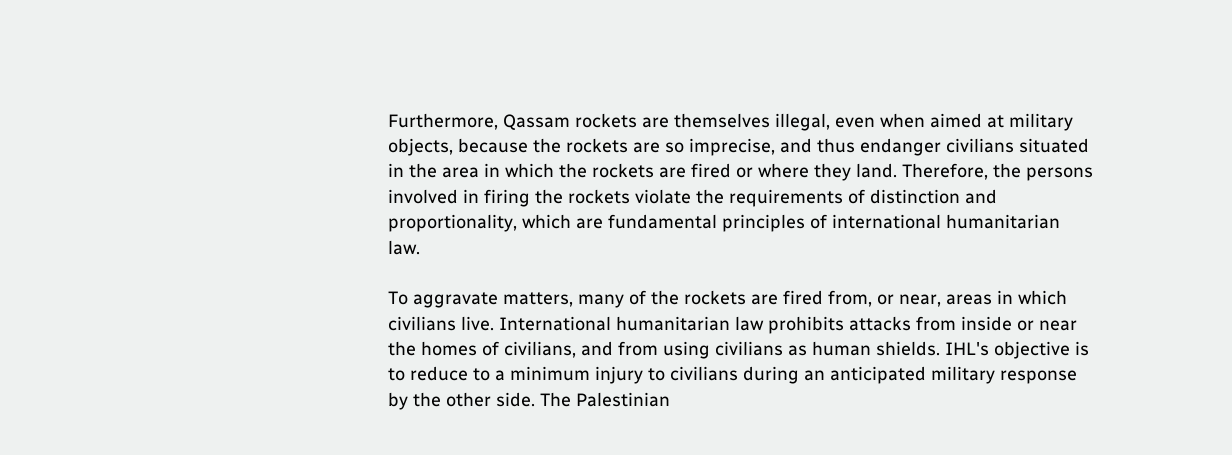Furthermore, Qassam rockets are themselves illegal, even when aimed at military objects, because the rockets are so imprecise, and thus endanger civilians situated in the area in which the rockets are fired or where they land. Therefore, the persons involved in firing the rockets violate the requirements of distinction and proportionality, which are fundamental principles of international humanitarian law.

To aggravate matters, many of the rockets are fired from, or near, areas in which civilians live. International humanitarian law prohibits attacks from inside or near the homes of civilians, and from using civilians as human shields. IHL's objective is to reduce to a minimum injury to civilians during an anticipated military response by the other side. The Palestinian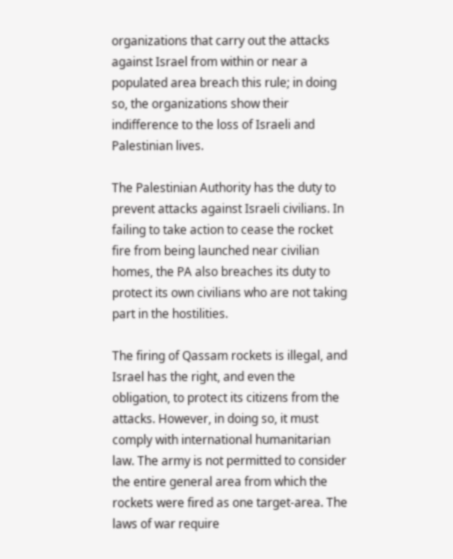organizations that carry out the attacks against Israel from within or near a populated area breach this rule; in doing so, the organizations show their indifference to the loss of Israeli and Palestinian lives.

The Palestinian Authority has the duty to prevent attacks against Israeli civilians. In failing to take action to cease the rocket fire from being launched near civilian homes, the PA also breaches its duty to protect its own civilians who are not taking part in the hostilities.

The firing of Qassam rockets is illegal, and Israel has the right, and even the obligation, to protect its citizens from the attacks. However, in doing so, it must comply with international humanitarian law. The army is not permitted to consider the entire general area from which the rockets were fired as one target-area. The laws of war require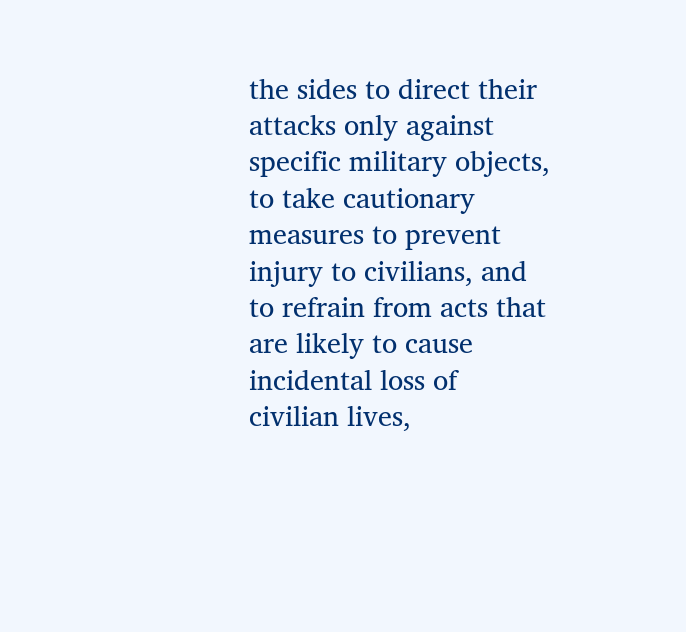the sides to direct their attacks only against specific military objects, to take cautionary measures to prevent injury to civilians, and to refrain from acts that are likely to cause incidental loss of civilian lives,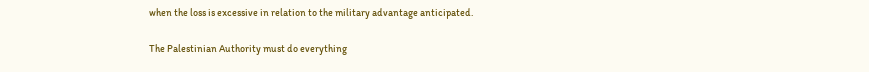when the loss is excessive in relation to the military advantage anticipated.

The Palestinian Authority must do everything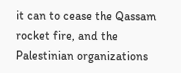it can to cease the Qassam rocket fire, and the Palestinian organizations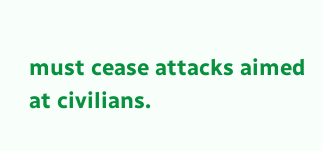must cease attacks aimed at civilians.